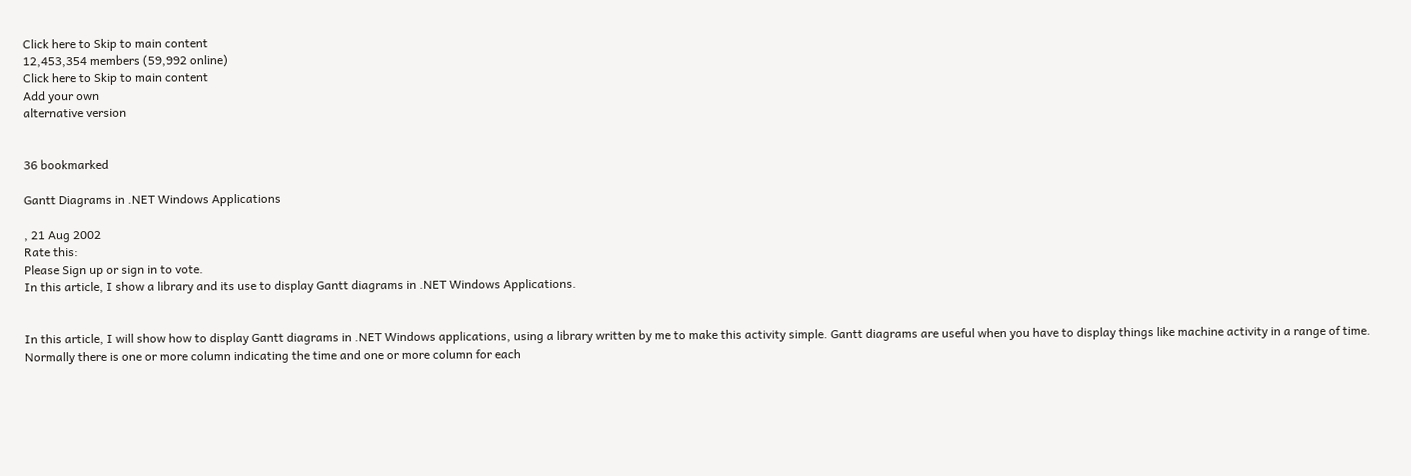Click here to Skip to main content
12,453,354 members (59,992 online)
Click here to Skip to main content
Add your own
alternative version


36 bookmarked

Gantt Diagrams in .NET Windows Applications

, 21 Aug 2002
Rate this:
Please Sign up or sign in to vote.
In this article, I show a library and its use to display Gantt diagrams in .NET Windows Applications.


In this article, I will show how to display Gantt diagrams in .NET Windows applications, using a library written by me to make this activity simple. Gantt diagrams are useful when you have to display things like machine activity in a range of time. Normally there is one or more column indicating the time and one or more column for each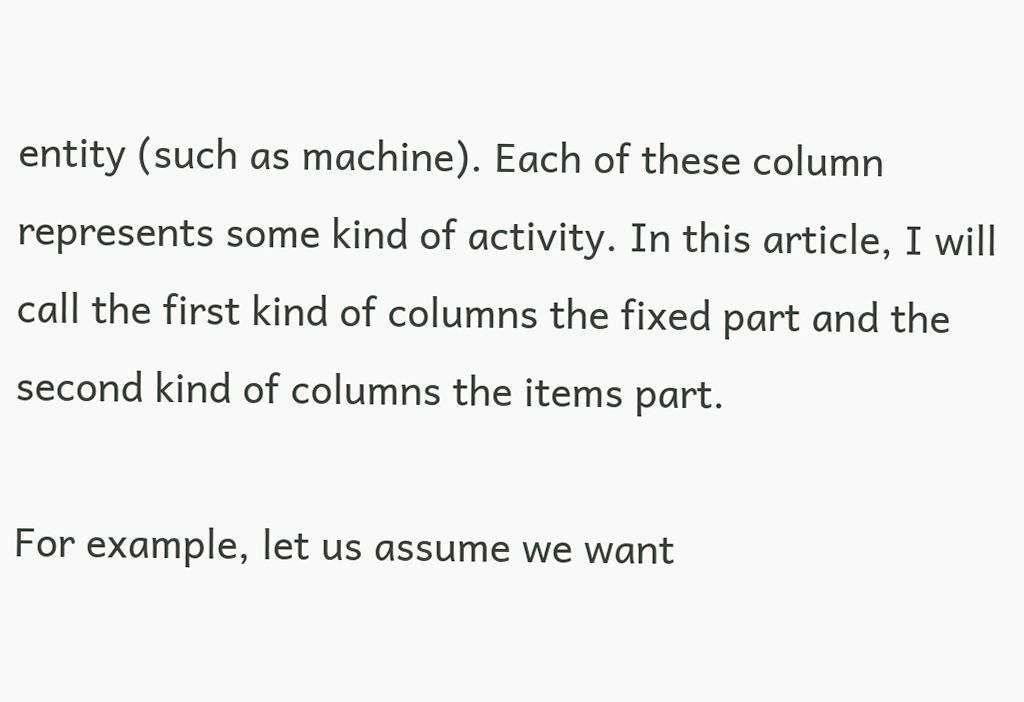entity (such as machine). Each of these column represents some kind of activity. In this article, I will call the first kind of columns the fixed part and the second kind of columns the items part.

For example, let us assume we want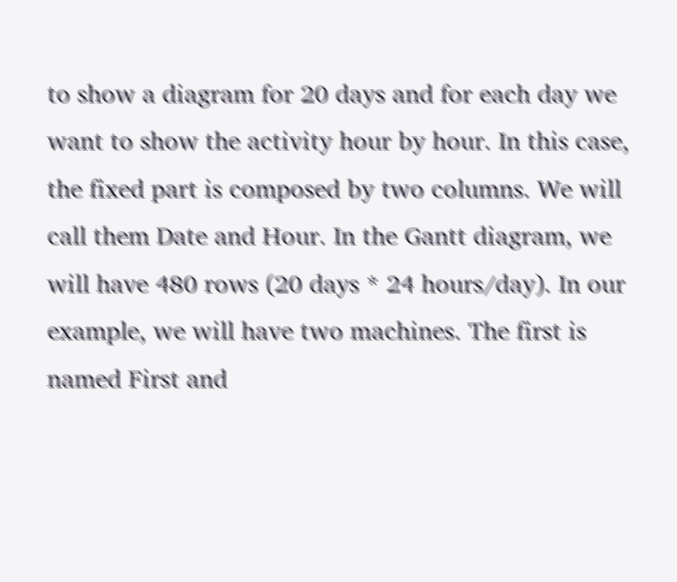to show a diagram for 20 days and for each day we want to show the activity hour by hour. In this case, the fixed part is composed by two columns. We will call them Date and Hour. In the Gantt diagram, we will have 480 rows (20 days * 24 hours/day). In our example, we will have two machines. The first is named First and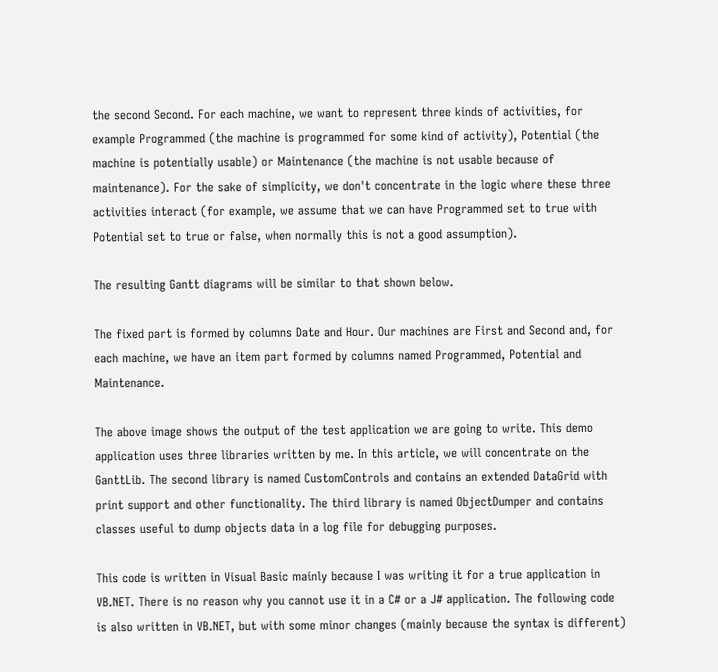the second Second. For each machine, we want to represent three kinds of activities, for example Programmed (the machine is programmed for some kind of activity), Potential (the machine is potentially usable) or Maintenance (the machine is not usable because of maintenance). For the sake of simplicity, we don't concentrate in the logic where these three activities interact (for example, we assume that we can have Programmed set to true with Potential set to true or false, when normally this is not a good assumption).

The resulting Gantt diagrams will be similar to that shown below.

The fixed part is formed by columns Date and Hour. Our machines are First and Second and, for each machine, we have an item part formed by columns named Programmed, Potential and Maintenance.

The above image shows the output of the test application we are going to write. This demo application uses three libraries written by me. In this article, we will concentrate on the GanttLib. The second library is named CustomControls and contains an extended DataGrid with print support and other functionality. The third library is named ObjectDumper and contains classes useful to dump objects data in a log file for debugging purposes.

This code is written in Visual Basic mainly because I was writing it for a true application in VB.NET. There is no reason why you cannot use it in a C# or a J# application. The following code is also written in VB.NET, but with some minor changes (mainly because the syntax is different)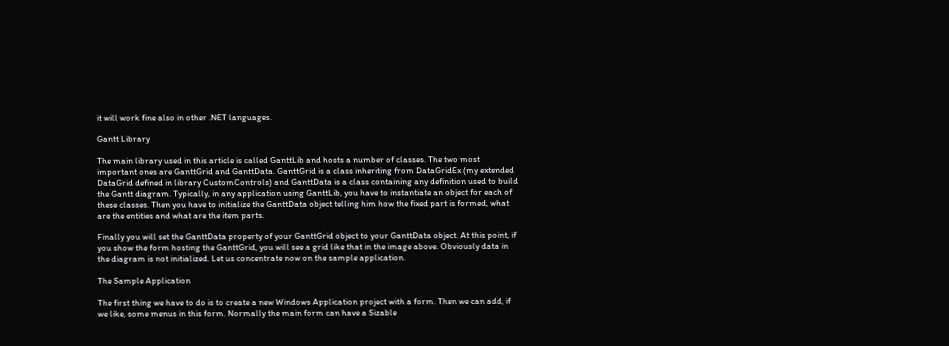it will work fine also in other .NET languages.

Gantt Library

The main library used in this article is called GanttLib and hosts a number of classes. The two most important ones are GanttGrid and GanttData. GanttGrid is a class inheriting from DataGridEx (my extended DataGrid defined in library CustomControls) and GanttData is a class containing any definition used to build the Gantt diagram. Typically, in any application using GanttLib, you have to instantiate an object for each of these classes. Then you have to initialize the GanttData object telling him how the fixed part is formed, what are the entities and what are the item parts.

Finally you will set the GanttData property of your GanttGrid object to your GanttData object. At this point, if you show the form hosting the GanttGrid, you will see a grid like that in the image above. Obviously data in the diagram is not initialized. Let us concentrate now on the sample application.

The Sample Application

The first thing we have to do is to create a new Windows Application project with a form. Then we can add, if we like, some menus in this form. Normally the main form can have a Sizable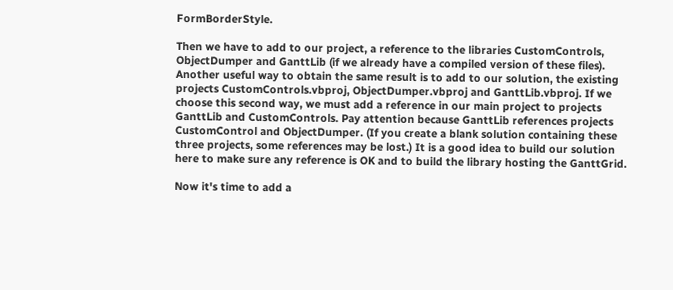FormBorderStyle.

Then we have to add to our project, a reference to the libraries CustomControls, ObjectDumper and GanttLib (if we already have a compiled version of these files). Another useful way to obtain the same result is to add to our solution, the existing projects CustomControls.vbproj, ObjectDumper.vbproj and GanttLib.vbproj. If we choose this second way, we must add a reference in our main project to projects GanttLib and CustomControls. Pay attention because GanttLib references projects CustomControl and ObjectDumper. (If you create a blank solution containing these three projects, some references may be lost.) It is a good idea to build our solution here to make sure any reference is OK and to build the library hosting the GanttGrid.

Now it's time to add a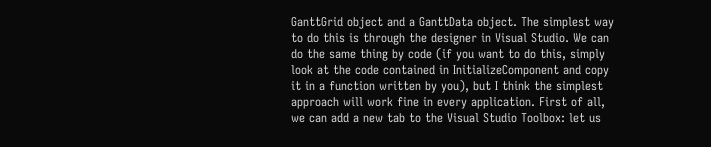GanttGrid object and a GanttData object. The simplest way to do this is through the designer in Visual Studio. We can do the same thing by code (if you want to do this, simply look at the code contained in InitializeComponent and copy it in a function written by you), but I think the simplest approach will work fine in every application. First of all, we can add a new tab to the Visual Studio Toolbox: let us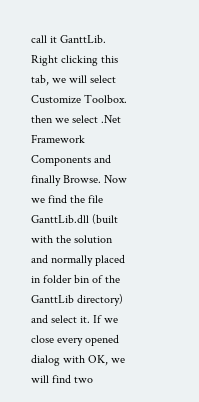call it GanttLib. Right clicking this tab, we will select Customize Toolbox. then we select .Net Framework Components and finally Browse. Now we find the file GanttLib.dll (built with the solution and normally placed in folder bin of the GanttLib directory) and select it. If we close every opened dialog with OK, we will find two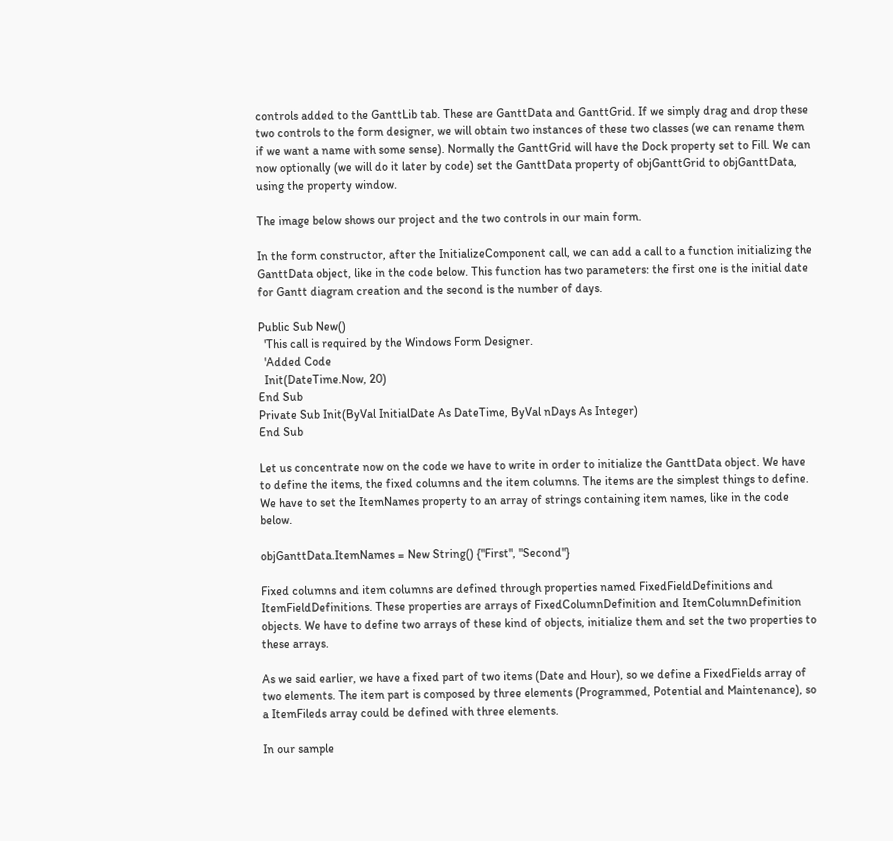controls added to the GanttLib tab. These are GanttData and GanttGrid. If we simply drag and drop these two controls to the form designer, we will obtain two instances of these two classes (we can rename them if we want a name with some sense). Normally the GanttGrid will have the Dock property set to Fill. We can now optionally (we will do it later by code) set the GanttData property of objGanttGrid to objGanttData, using the property window.

The image below shows our project and the two controls in our main form.

In the form constructor, after the InitializeComponent call, we can add a call to a function initializing the GanttData object, like in the code below. This function has two parameters: the first one is the initial date for Gantt diagram creation and the second is the number of days.

Public Sub New()
  'This call is required by the Windows Form Designer.
  'Added Code
  Init(DateTime.Now, 20)
End Sub
Private Sub Init(ByVal InitialDate As DateTime, ByVal nDays As Integer)
End Sub

Let us concentrate now on the code we have to write in order to initialize the GanttData object. We have to define the items, the fixed columns and the item columns. The items are the simplest things to define. We have to set the ItemNames property to an array of strings containing item names, like in the code below.

objGanttData.ItemNames = New String() {"First", "Second"}

Fixed columns and item columns are defined through properties named FixedFieldDefinitions and ItemFieldDefinitions. These properties are arrays of FixedColumnDefinition and ItemColumnDefinition objects. We have to define two arrays of these kind of objects, initialize them and set the two properties to these arrays.

As we said earlier, we have a fixed part of two items (Date and Hour), so we define a FixedFields array of two elements. The item part is composed by three elements (Programmed, Potential and Maintenance), so a ItemFileds array could be defined with three elements.

In our sample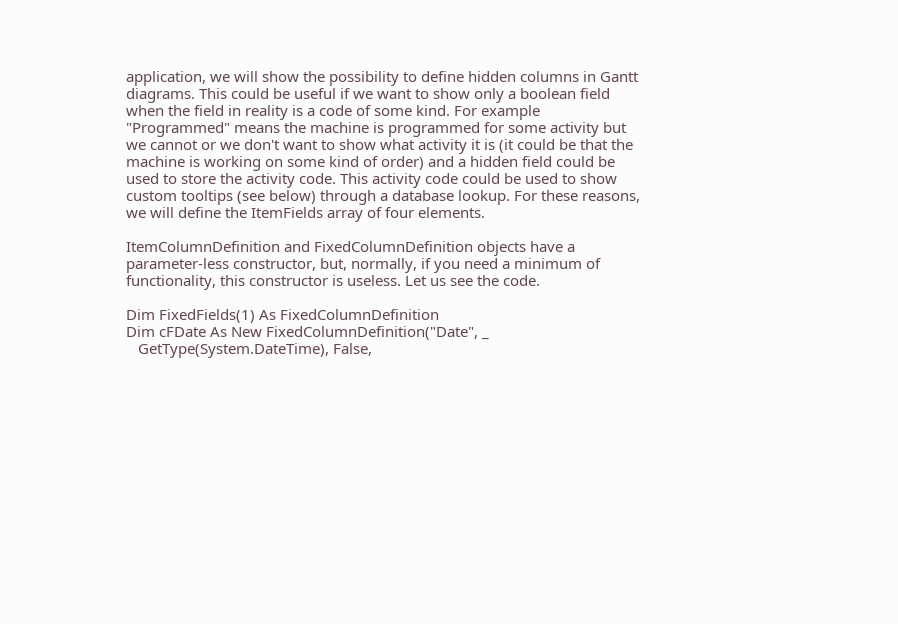application, we will show the possibility to define hidden columns in Gantt diagrams. This could be useful if we want to show only a boolean field when the field in reality is a code of some kind. For example "Programmed" means the machine is programmed for some activity but we cannot or we don't want to show what activity it is (it could be that the machine is working on some kind of order) and a hidden field could be used to store the activity code. This activity code could be used to show custom tooltips (see below) through a database lookup. For these reasons, we will define the ItemFields array of four elements.

ItemColumnDefinition and FixedColumnDefinition objects have a parameter-less constructor, but, normally, if you need a minimum of functionality, this constructor is useless. Let us see the code.

Dim FixedFields(1) As FixedColumnDefinition
Dim cFDate As New FixedColumnDefinition("Date", _
   GetType(System.DateTime), False,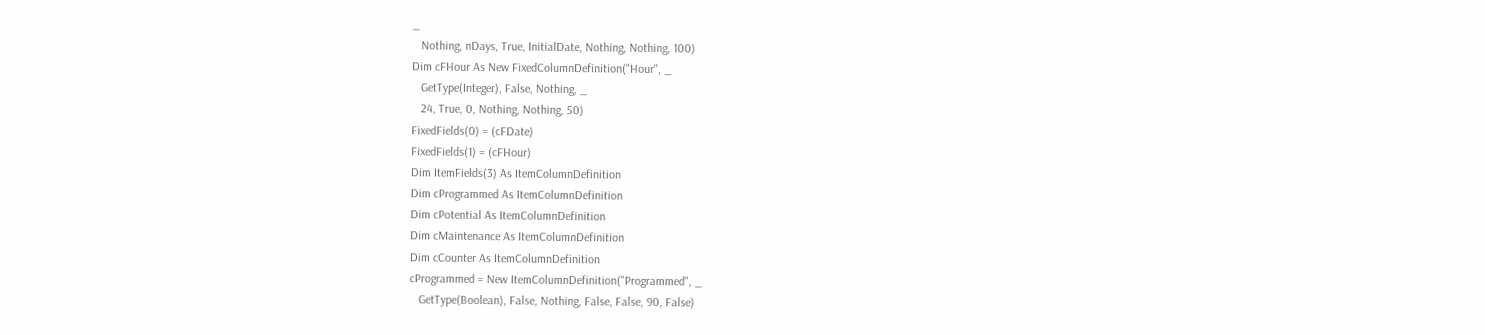_
   Nothing, nDays, True, InitialDate, Nothing, Nothing, 100)
Dim cFHour As New FixedColumnDefinition("Hour", _
   GetType(Integer), False, Nothing, _
   24, True, 0, Nothing, Nothing, 50)
FixedFields(0) = (cFDate)
FixedFields(1) = (cFHour)
Dim ItemFields(3) As ItemColumnDefinition
Dim cProgrammed As ItemColumnDefinition
Dim cPotential As ItemColumnDefinition
Dim cMaintenance As ItemColumnDefinition
Dim cCounter As ItemColumnDefinition
cProgrammed = New ItemColumnDefinition("Programmed", _
   GetType(Boolean), False, Nothing, False, False, 90, False)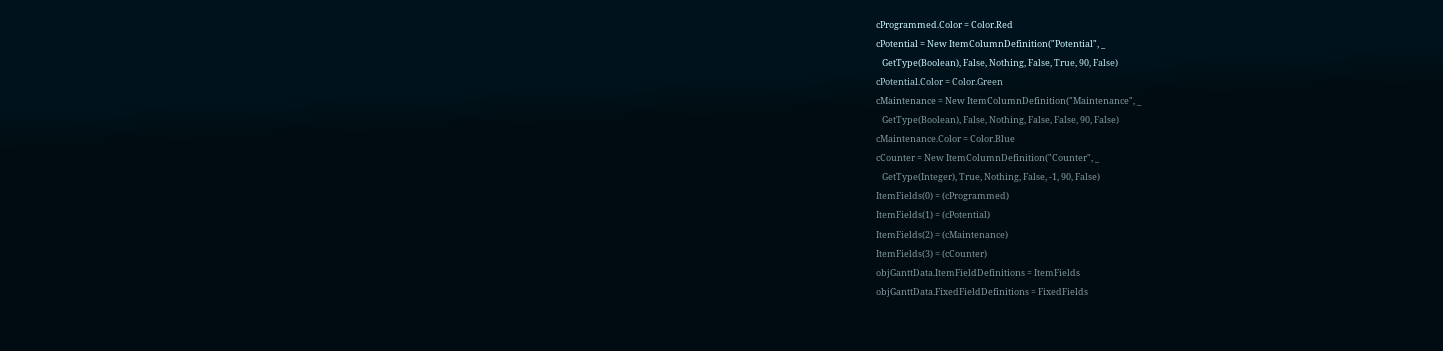cProgrammed.Color = Color.Red
cPotential = New ItemColumnDefinition("Potential", _
   GetType(Boolean), False, Nothing, False, True, 90, False)
cPotential.Color = Color.Green
cMaintenance = New ItemColumnDefinition("Maintenance", _
   GetType(Boolean), False, Nothing, False, False, 90, False)
cMaintenance.Color = Color.Blue
cCounter = New ItemColumnDefinition("Counter", _
   GetType(Integer), True, Nothing, False, -1, 90, False)
ItemFields(0) = (cProgrammed)
ItemFields(1) = (cPotential)
ItemFields(2) = (cMaintenance)
ItemFields(3) = (cCounter)
objGanttData.ItemFieldDefinitions = ItemFields
objGanttData.FixedFieldDefinitions = FixedFields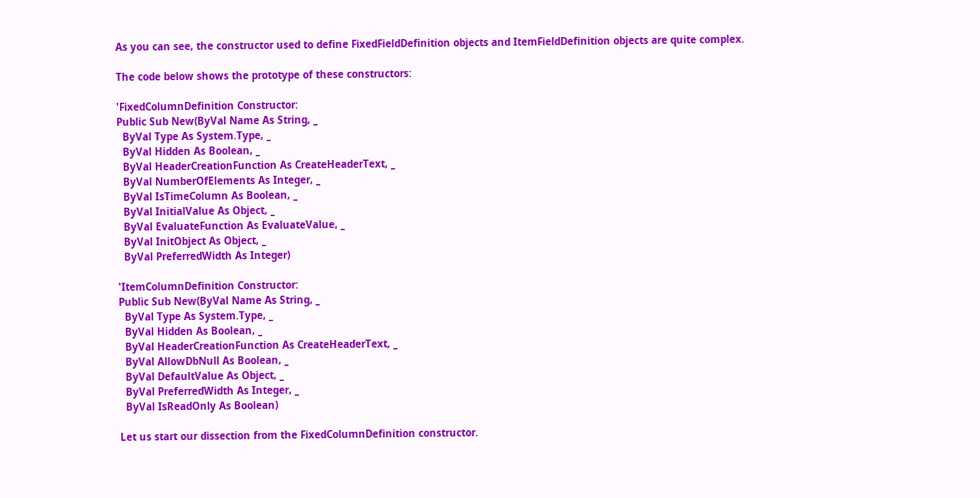As you can see, the constructor used to define FixedFieldDefinition objects and ItemFieldDefinition objects are quite complex.

The code below shows the prototype of these constructors:

'FixedColumnDefinition Constructor:
Public Sub New(ByVal Name As String, _
  ByVal Type As System.Type, _
  ByVal Hidden As Boolean, _
  ByVal HeaderCreationFunction As CreateHeaderText, _
  ByVal NumberOfElements As Integer, _
  ByVal IsTimeColumn As Boolean, _
  ByVal InitialValue As Object, _
  ByVal EvaluateFunction As EvaluateValue, _
  ByVal InitObject As Object, _
  ByVal PreferredWidth As Integer)

'ItemColumnDefinition Constructor:
Public Sub New(ByVal Name As String, _
  ByVal Type As System.Type, _
  ByVal Hidden As Boolean, _
  ByVal HeaderCreationFunction As CreateHeaderText, _
  ByVal AllowDbNull As Boolean, _
  ByVal DefaultValue As Object, _
  ByVal PreferredWidth As Integer, _
  ByVal IsReadOnly As Boolean)

Let us start our dissection from the FixedColumnDefinition constructor.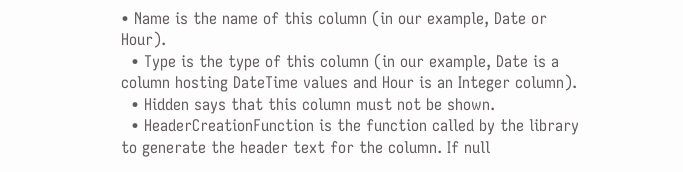• Name is the name of this column (in our example, Date or Hour).
  • Type is the type of this column (in our example, Date is a column hosting DateTime values and Hour is an Integer column).
  • Hidden says that this column must not be shown.
  • HeaderCreationFunction is the function called by the library to generate the header text for the column. If null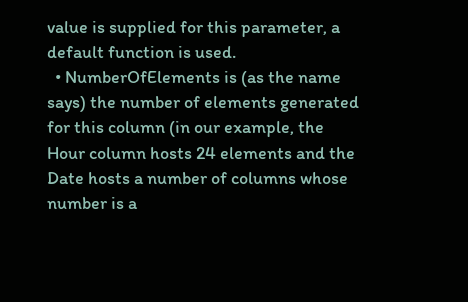value is supplied for this parameter, a default function is used.
  • NumberOfElements is (as the name says) the number of elements generated for this column (in our example, the Hour column hosts 24 elements and the Date hosts a number of columns whose number is a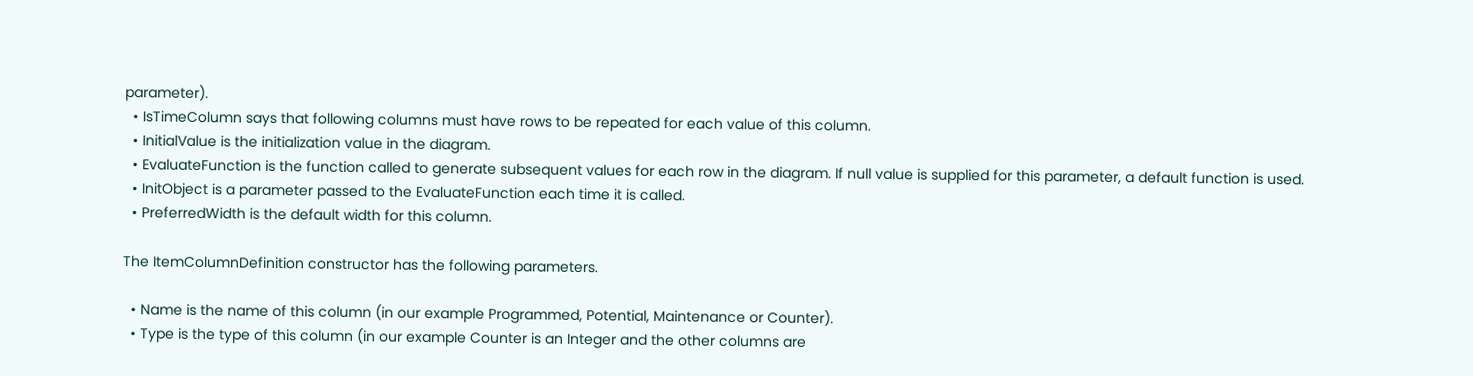parameter).
  • IsTimeColumn says that following columns must have rows to be repeated for each value of this column.
  • InitialValue is the initialization value in the diagram.
  • EvaluateFunction is the function called to generate subsequent values for each row in the diagram. If null value is supplied for this parameter, a default function is used.
  • InitObject is a parameter passed to the EvaluateFunction each time it is called.
  • PreferredWidth is the default width for this column.

The ItemColumnDefinition constructor has the following parameters.

  • Name is the name of this column (in our example Programmed, Potential, Maintenance or Counter).
  • Type is the type of this column (in our example Counter is an Integer and the other columns are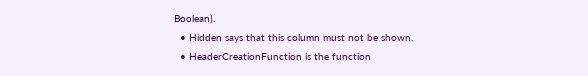Boolean).
  • Hidden says that this column must not be shown.
  • HeaderCreationFunction is the function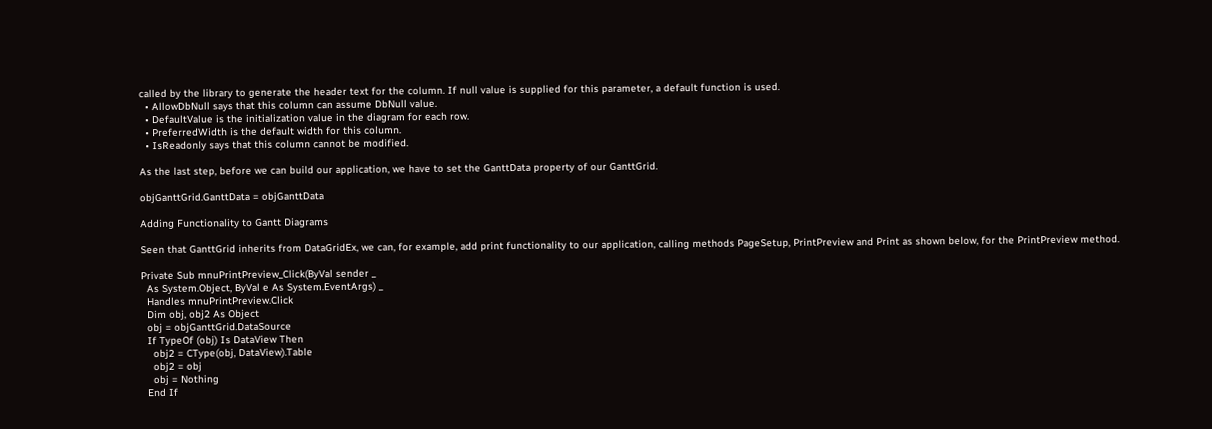called by the library to generate the header text for the column. If null value is supplied for this parameter, a default function is used.
  • AllowDbNull says that this column can assume DbNull value.
  • DefaultValue is the initialization value in the diagram for each row.
  • PreferredWidth is the default width for this column.
  • IsReadonly says that this column cannot be modified.

As the last step, before we can build our application, we have to set the GanttData property of our GanttGrid.

objGanttGrid.GanttData = objGanttData

Adding Functionality to Gantt Diagrams

Seen that GanttGrid inherits from DataGridEx, we can, for example, add print functionality to our application, calling methods PageSetup, PrintPreview and Print as shown below, for the PrintPreview method.

Private Sub mnuPrintPreview_Click(ByVal sender _
  As System.Object, ByVal e As System.EventArgs) _
  Handles mnuPrintPreview.Click
  Dim obj, obj2 As Object
  obj = objGanttGrid.DataSource
  If TypeOf (obj) Is DataView Then
    obj2 = CType(obj, DataView).Table
    obj2 = obj
    obj = Nothing
  End If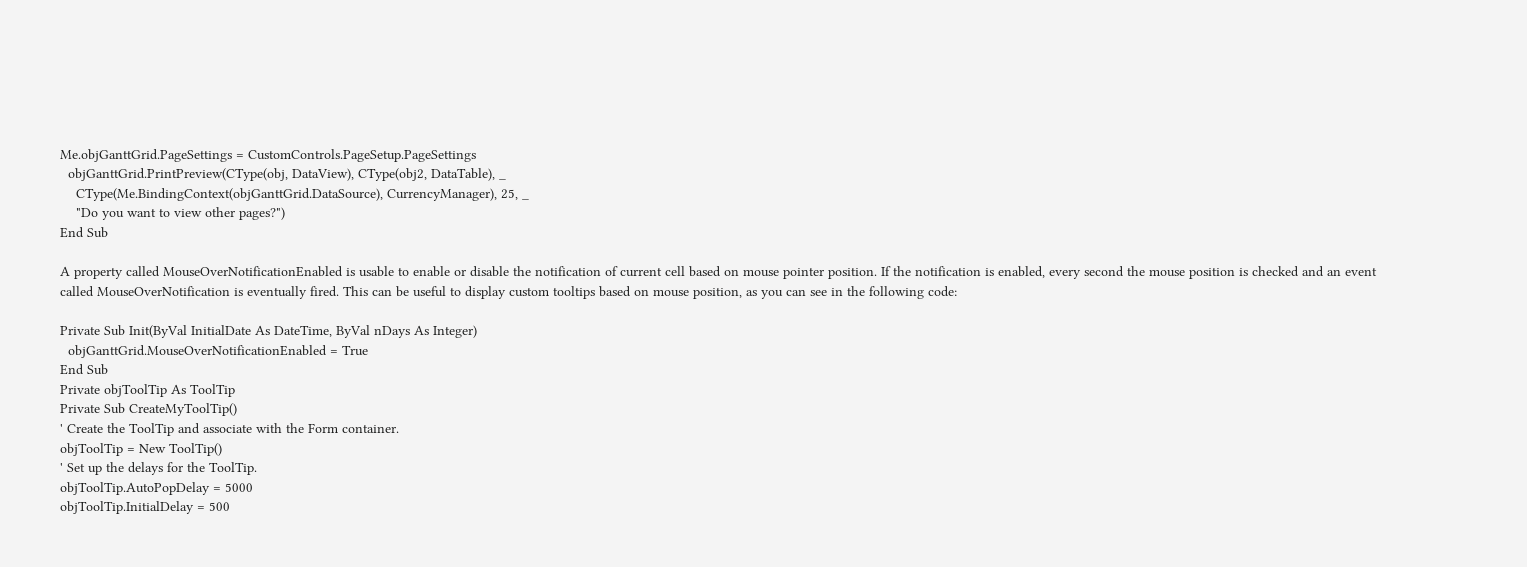Me.objGanttGrid.PageSettings = CustomControls.PageSetup.PageSettings
  objGanttGrid.PrintPreview(CType(obj, DataView), CType(obj2, DataTable), _
    CType(Me.BindingContext(objGanttGrid.DataSource), CurrencyManager), 25, _
    "Do you want to view other pages?")
End Sub

A property called MouseOverNotificationEnabled is usable to enable or disable the notification of current cell based on mouse pointer position. If the notification is enabled, every second the mouse position is checked and an event called MouseOverNotification is eventually fired. This can be useful to display custom tooltips based on mouse position, as you can see in the following code:

Private Sub Init(ByVal InitialDate As DateTime, ByVal nDays As Integer)
  objGanttGrid.MouseOverNotificationEnabled = True
End Sub
Private objToolTip As ToolTip
Private Sub CreateMyToolTip()
' Create the ToolTip and associate with the Form container.
objToolTip = New ToolTip()
' Set up the delays for the ToolTip.
objToolTip.AutoPopDelay = 5000
objToolTip.InitialDelay = 500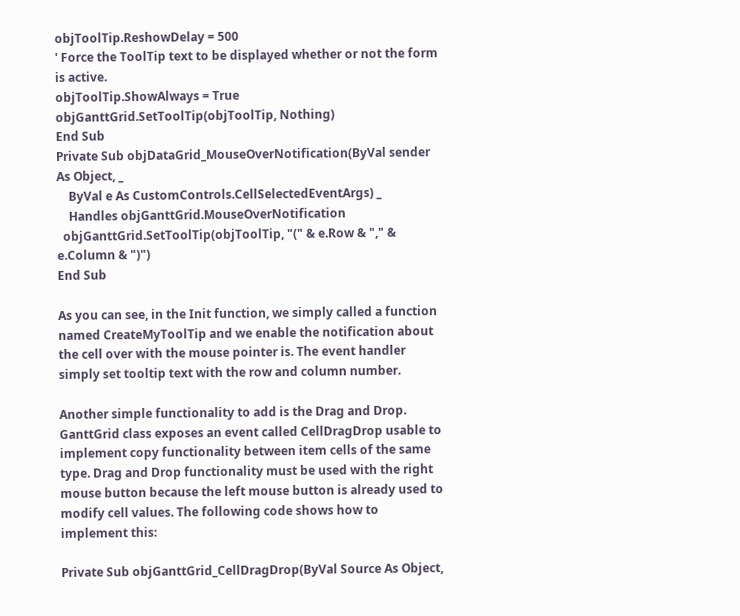objToolTip.ReshowDelay = 500
' Force the ToolTip text to be displayed whether or not the form is active.
objToolTip.ShowAlways = True
objGanttGrid.SetToolTip(objToolTip, Nothing)
End Sub
Private Sub objDataGrid_MouseOverNotification(ByVal sender As Object, _
    ByVal e As CustomControls.CellSelectedEventArgs) _
    Handles objGanttGrid.MouseOverNotification
  objGanttGrid.SetToolTip(objToolTip, "(" & e.Row & "," & e.Column & ")")
End Sub

As you can see, in the Init function, we simply called a function named CreateMyToolTip and we enable the notification about the cell over with the mouse pointer is. The event handler simply set tooltip text with the row and column number.

Another simple functionality to add is the Drag and Drop. GanttGrid class exposes an event called CellDragDrop usable to implement copy functionality between item cells of the same type. Drag and Drop functionality must be used with the right mouse button because the left mouse button is already used to modify cell values. The following code shows how to implement this:

Private Sub objGanttGrid_CellDragDrop(ByVal Source As Object,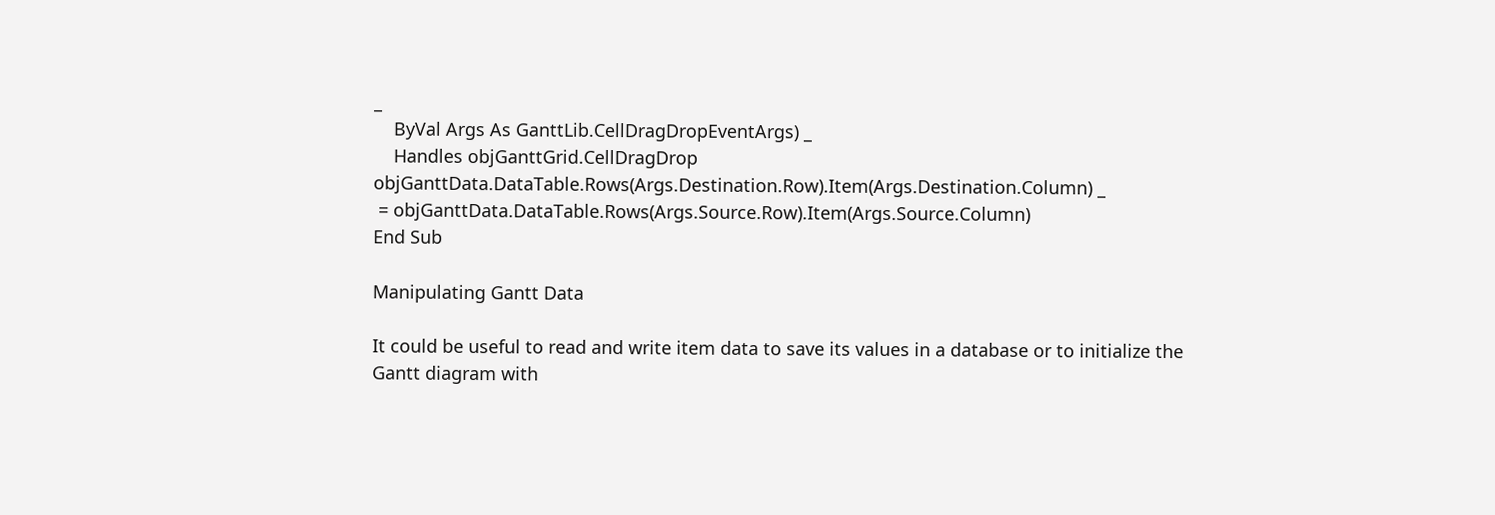_
    ByVal Args As GanttLib.CellDragDropEventArgs) _
    Handles objGanttGrid.CellDragDrop
objGanttData.DataTable.Rows(Args.Destination.Row).Item(Args.Destination.Column) _
 = objGanttData.DataTable.Rows(Args.Source.Row).Item(Args.Source.Column)
End Sub

Manipulating Gantt Data

It could be useful to read and write item data to save its values in a database or to initialize the Gantt diagram with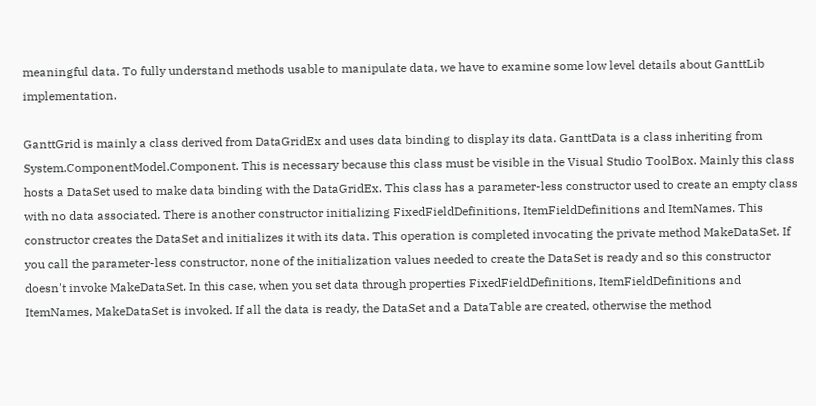meaningful data. To fully understand methods usable to manipulate data, we have to examine some low level details about GanttLib implementation.

GanttGrid is mainly a class derived from DataGridEx and uses data binding to display its data. GanttData is a class inheriting from System.ComponentModel.Component. This is necessary because this class must be visible in the Visual Studio ToolBox. Mainly this class hosts a DataSet used to make data binding with the DataGridEx. This class has a parameter-less constructor used to create an empty class with no data associated. There is another constructor initializing FixedFieldDefinitions, ItemFieldDefinitions and ItemNames. This constructor creates the DataSet and initializes it with its data. This operation is completed invocating the private method MakeDataSet. If you call the parameter-less constructor, none of the initialization values needed to create the DataSet is ready and so this constructor doesn't invoke MakeDataSet. In this case, when you set data through properties FixedFieldDefinitions, ItemFieldDefinitions and ItemNames, MakeDataSet is invoked. If all the data is ready, the DataSet and a DataTable are created, otherwise the method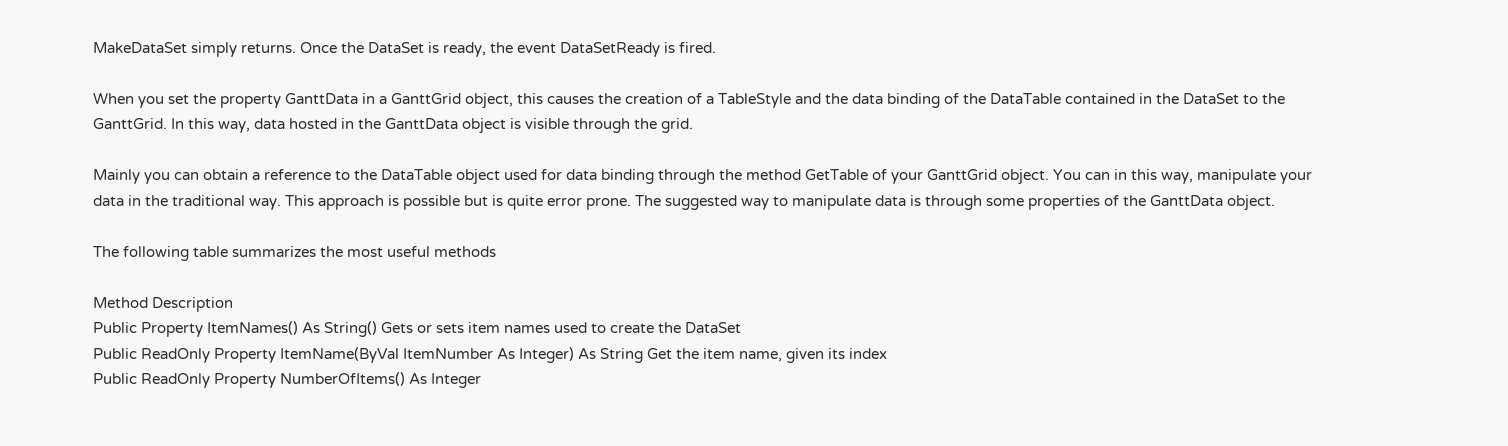MakeDataSet simply returns. Once the DataSet is ready, the event DataSetReady is fired.

When you set the property GanttData in a GanttGrid object, this causes the creation of a TableStyle and the data binding of the DataTable contained in the DataSet to the GanttGrid. In this way, data hosted in the GanttData object is visible through the grid.

Mainly you can obtain a reference to the DataTable object used for data binding through the method GetTable of your GanttGrid object. You can in this way, manipulate your data in the traditional way. This approach is possible but is quite error prone. The suggested way to manipulate data is through some properties of the GanttData object.

The following table summarizes the most useful methods

Method Description
Public Property ItemNames() As String() Gets or sets item names used to create the DataSet
Public ReadOnly Property ItemName(ByVal ItemNumber As Integer) As String Get the item name, given its index
Public ReadOnly Property NumberOfItems() As Integer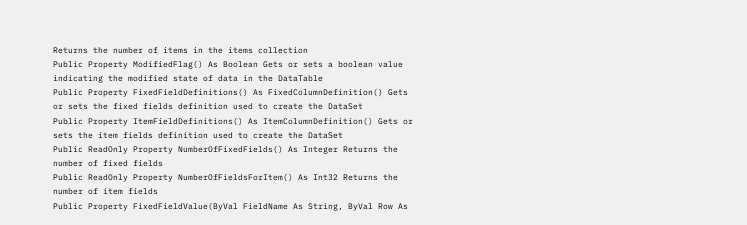Returns the number of items in the items collection
Public Property ModifiedFlag() As Boolean Gets or sets a boolean value indicating the modified state of data in the DataTable
Public Property FixedFieldDefinitions() As FixedColumnDefinition() Gets or sets the fixed fields definition used to create the DataSet
Public Property ItemFieldDefinitions() As ItemColumnDefinition() Gets or sets the item fields definition used to create the DataSet
Public ReadOnly Property NumberOfFixedFields() As Integer Returns the number of fixed fields
Public ReadOnly Property NumberOfFieldsForItem() As Int32 Returns the number of item fields
Public Property FixedFieldValue(ByVal FieldName As String, ByVal Row As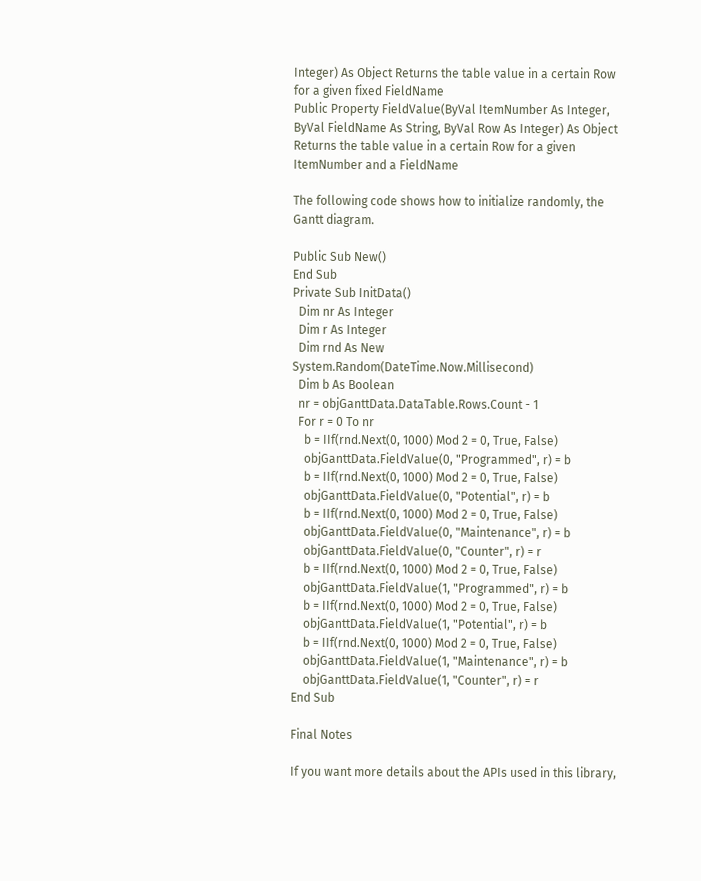Integer) As Object Returns the table value in a certain Row for a given fixed FieldName
Public Property FieldValue(ByVal ItemNumber As Integer, ByVal FieldName As String, ByVal Row As Integer) As Object Returns the table value in a certain Row for a given ItemNumber and a FieldName

The following code shows how to initialize randomly, the Gantt diagram.

Public Sub New()
End Sub
Private Sub InitData()
  Dim nr As Integer
  Dim r As Integer
  Dim rnd As New System.Random(DateTime.Now.Millisecond)
  Dim b As Boolean
  nr = objGanttData.DataTable.Rows.Count - 1
  For r = 0 To nr
    b = IIf(rnd.Next(0, 1000) Mod 2 = 0, True, False)
    objGanttData.FieldValue(0, "Programmed", r) = b
    b = IIf(rnd.Next(0, 1000) Mod 2 = 0, True, False)
    objGanttData.FieldValue(0, "Potential", r) = b
    b = IIf(rnd.Next(0, 1000) Mod 2 = 0, True, False)
    objGanttData.FieldValue(0, "Maintenance", r) = b
    objGanttData.FieldValue(0, "Counter", r) = r
    b = IIf(rnd.Next(0, 1000) Mod 2 = 0, True, False)
    objGanttData.FieldValue(1, "Programmed", r) = b
    b = IIf(rnd.Next(0, 1000) Mod 2 = 0, True, False)
    objGanttData.FieldValue(1, "Potential", r) = b
    b = IIf(rnd.Next(0, 1000) Mod 2 = 0, True, False)
    objGanttData.FieldValue(1, "Maintenance", r) = b
    objGanttData.FieldValue(1, "Counter", r) = r
End Sub

Final Notes

If you want more details about the APIs used in this library,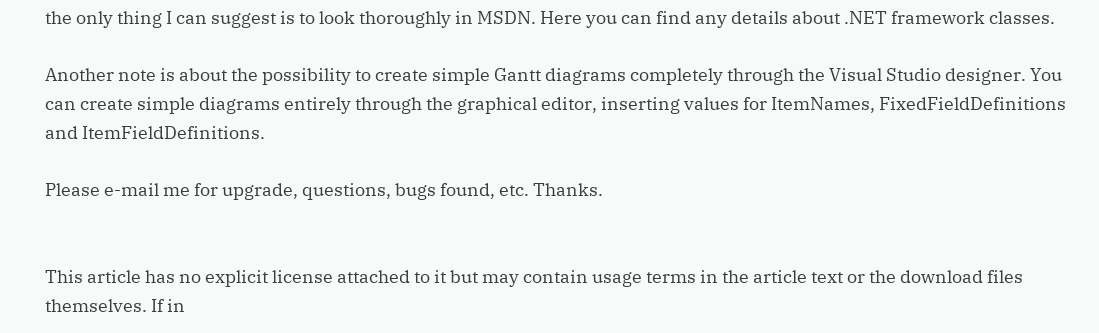the only thing I can suggest is to look thoroughly in MSDN. Here you can find any details about .NET framework classes.

Another note is about the possibility to create simple Gantt diagrams completely through the Visual Studio designer. You can create simple diagrams entirely through the graphical editor, inserting values for ItemNames, FixedFieldDefinitions and ItemFieldDefinitions.

Please e-mail me for upgrade, questions, bugs found, etc. Thanks.


This article has no explicit license attached to it but may contain usage terms in the article text or the download files themselves. If in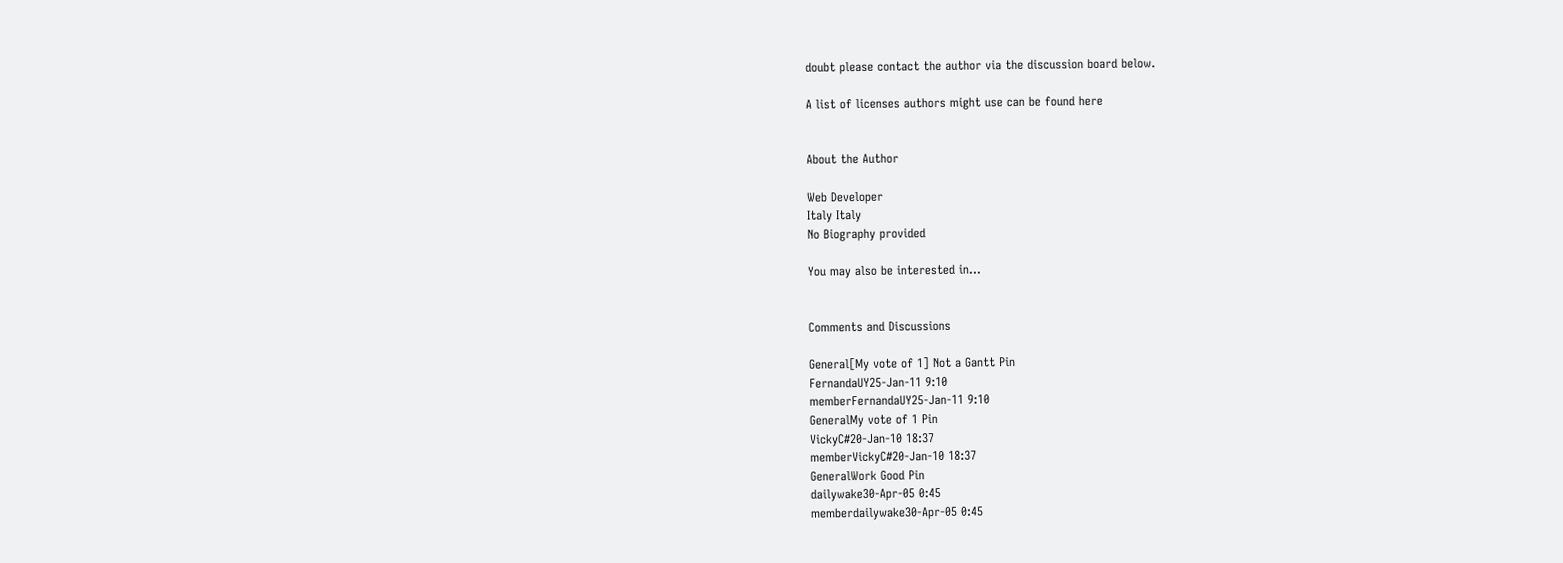doubt please contact the author via the discussion board below.

A list of licenses authors might use can be found here


About the Author

Web Developer
Italy Italy
No Biography provided

You may also be interested in...


Comments and Discussions

General[My vote of 1] Not a Gantt Pin
FernandaUY25-Jan-11 9:10
memberFernandaUY25-Jan-11 9:10
GeneralMy vote of 1 Pin
VickyC#20-Jan-10 18:37
memberVickyC#20-Jan-10 18:37
GeneralWork Good Pin
dailywake30-Apr-05 0:45
memberdailywake30-Apr-05 0:45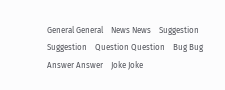General General    News News    Suggestion Suggestion    Question Question    Bug Bug    Answer Answer    Joke Joke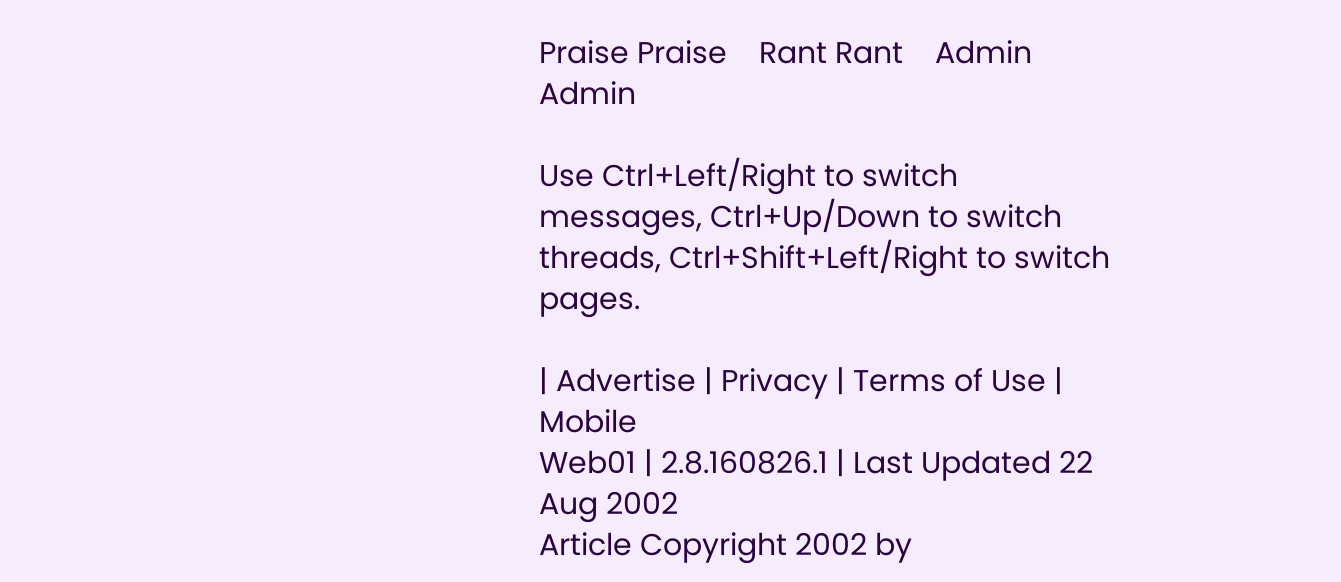Praise Praise    Rant Rant    Admin Admin

Use Ctrl+Left/Right to switch messages, Ctrl+Up/Down to switch threads, Ctrl+Shift+Left/Right to switch pages.

| Advertise | Privacy | Terms of Use | Mobile
Web01 | 2.8.160826.1 | Last Updated 22 Aug 2002
Article Copyright 2002 by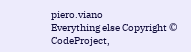piero.viano
Everything else Copyright © CodeProject,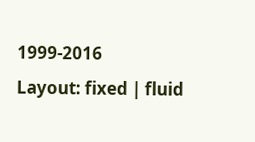1999-2016
Layout: fixed | fluid